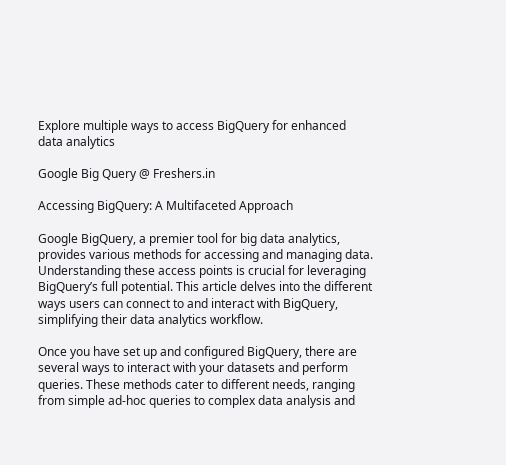Explore multiple ways to access BigQuery for enhanced data analytics

Google Big Query @ Freshers.in

Accessing BigQuery: A Multifaceted Approach

Google BigQuery, a premier tool for big data analytics, provides various methods for accessing and managing data. Understanding these access points is crucial for leveraging BigQuery’s full potential. This article delves into the different ways users can connect to and interact with BigQuery, simplifying their data analytics workflow.

Once you have set up and configured BigQuery, there are several ways to interact with your datasets and perform queries. These methods cater to different needs, ranging from simple ad-hoc queries to complex data analysis and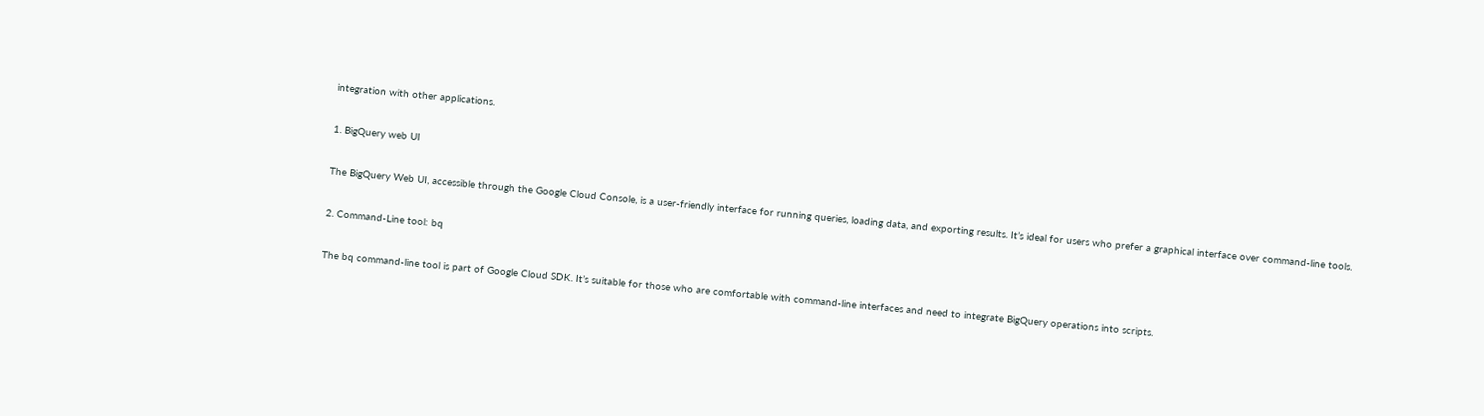integration with other applications.

1. BigQuery web UI

The BigQuery Web UI, accessible through the Google Cloud Console, is a user-friendly interface for running queries, loading data, and exporting results. It’s ideal for users who prefer a graphical interface over command-line tools.

2. Command-Line tool: bq

The bq command-line tool is part of Google Cloud SDK. It’s suitable for those who are comfortable with command-line interfaces and need to integrate BigQuery operations into scripts.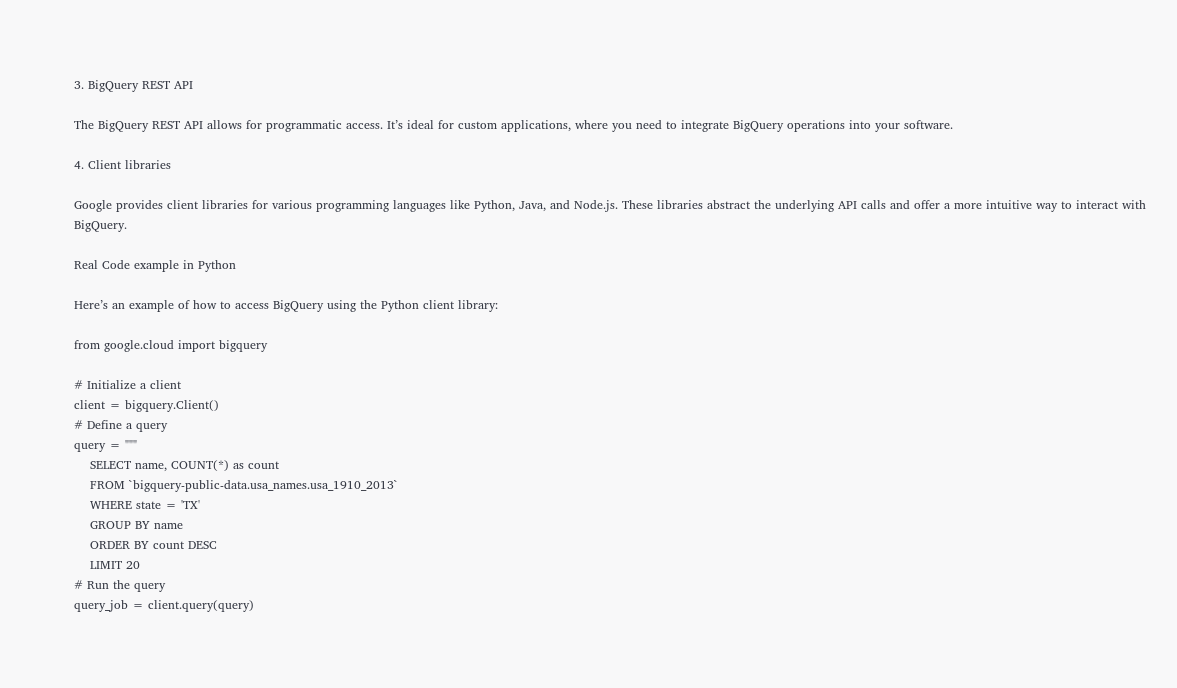3. BigQuery REST API

The BigQuery REST API allows for programmatic access. It’s ideal for custom applications, where you need to integrate BigQuery operations into your software.

4. Client libraries

Google provides client libraries for various programming languages like Python, Java, and Node.js. These libraries abstract the underlying API calls and offer a more intuitive way to interact with BigQuery.

Real Code example in Python

Here’s an example of how to access BigQuery using the Python client library:

from google.cloud import bigquery

# Initialize a client
client = bigquery.Client()
# Define a query
query = """
    SELECT name, COUNT(*) as count
    FROM `bigquery-public-data.usa_names.usa_1910_2013`
    WHERE state = 'TX'
    GROUP BY name
    ORDER BY count DESC
    LIMIT 20
# Run the query
query_job = client.query(query)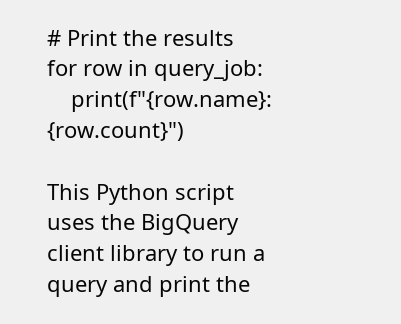# Print the results
for row in query_job:
    print(f"{row.name}: {row.count}")

This Python script uses the BigQuery client library to run a query and print the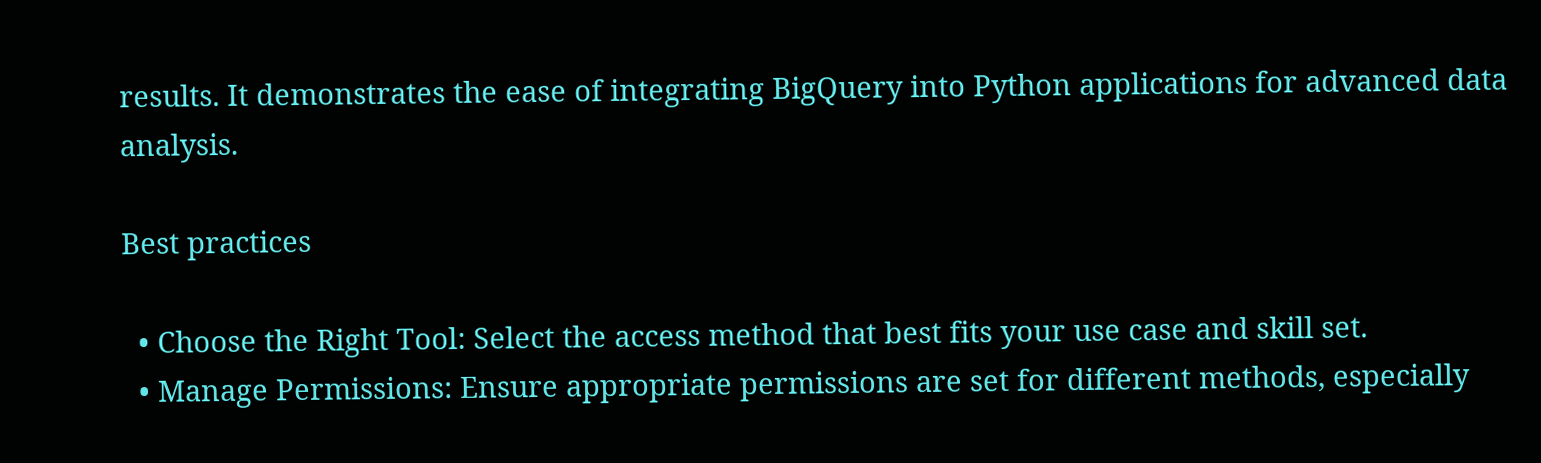results. It demonstrates the ease of integrating BigQuery into Python applications for advanced data analysis.

Best practices

  • Choose the Right Tool: Select the access method that best fits your use case and skill set.
  • Manage Permissions: Ensure appropriate permissions are set for different methods, especially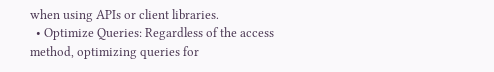when using APIs or client libraries.
  • Optimize Queries: Regardless of the access method, optimizing queries for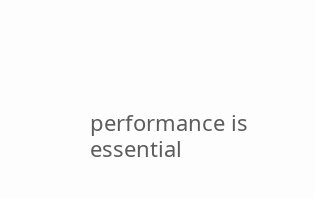performance is essential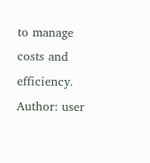to manage costs and efficiency.
Author: user